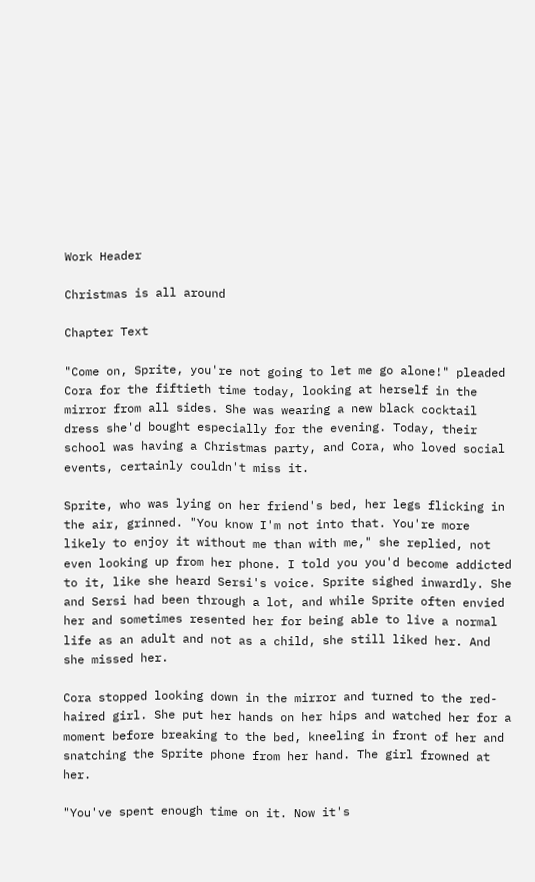Work Header

Christmas is all around

Chapter Text

"Come on, Sprite, you're not going to let me go alone!" pleaded Cora for the fiftieth time today, looking at herself in the mirror from all sides. She was wearing a new black cocktail dress she'd bought especially for the evening. Today, their school was having a Christmas party, and Cora, who loved social events, certainly couldn't miss it.

Sprite, who was lying on her friend's bed, her legs flicking in the air, grinned. "You know I'm not into that. You're more likely to enjoy it without me than with me," she replied, not even looking up from her phone. I told you you'd become addicted to it, like she heard Sersi's voice. Sprite sighed inwardly. She and Sersi had been through a lot, and while Sprite often envied her and sometimes resented her for being able to live a normal life as an adult and not as a child, she still liked her. And she missed her.

Cora stopped looking down in the mirror and turned to the red-haired girl. She put her hands on her hips and watched her for a moment before breaking to the bed, kneeling in front of her and snatching the Sprite phone from her hand. The girl frowned at her.

"You've spent enough time on it. Now it's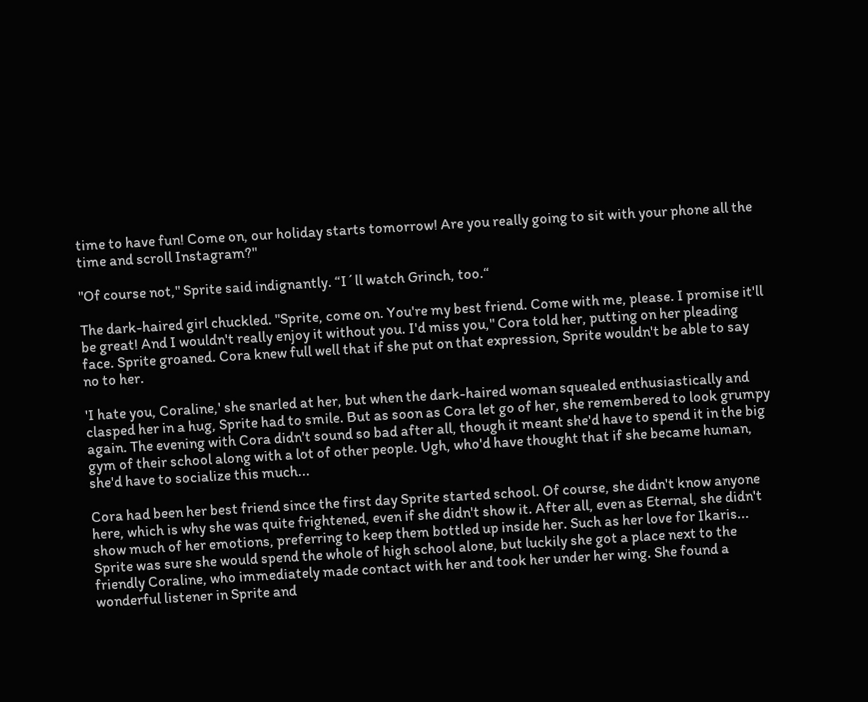time to have fun! Come on, our holiday starts tomorrow! Are you really going to sit with your phone all the time and scroll Instagram?"

"Of course not," Sprite said indignantly. “I´ll watch Grinch, too.“

The dark-haired girl chuckled. "Sprite, come on. You're my best friend. Come with me, please. I promise it'll be great! And I wouldn't really enjoy it without you. I'd miss you," Cora told her, putting on her pleading face. Sprite groaned. Cora knew full well that if she put on that expression, Sprite wouldn't be able to say no to her.

'I hate you, Coraline,' she snarled at her, but when the dark-haired woman squealed enthusiastically and clasped her in a hug, Sprite had to smile. But as soon as Cora let go of her, she remembered to look grumpy again. The evening with Cora didn't sound so bad after all, though it meant she'd have to spend it in the big gym of their school along with a lot of other people. Ugh, who'd have thought that if she became human, she'd have to socialize this much...

Cora had been her best friend since the first day Sprite started school. Of course, she didn't know anyone here, which is why she was quite frightened, even if she didn't show it. After all, even as Eternal, she didn't show much of her emotions, preferring to keep them bottled up inside her. Such as her love for Ikaris... Sprite was sure she would spend the whole of high school alone, but luckily she got a place next to the friendly Coraline, who immediately made contact with her and took her under her wing. She found a wonderful listener in Sprite and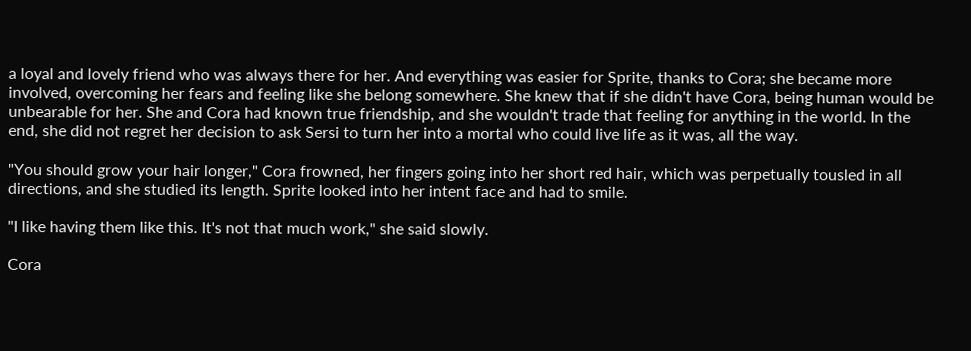a loyal and lovely friend who was always there for her. And everything was easier for Sprite, thanks to Cora; she became more involved, overcoming her fears and feeling like she belong somewhere. She knew that if she didn't have Cora, being human would be unbearable for her. She and Cora had known true friendship, and she wouldn't trade that feeling for anything in the world. In the end, she did not regret her decision to ask Sersi to turn her into a mortal who could live life as it was, all the way.

"You should grow your hair longer," Cora frowned, her fingers going into her short red hair, which was perpetually tousled in all directions, and she studied its length. Sprite looked into her intent face and had to smile.

"I like having them like this. It's not that much work," she said slowly.

Cora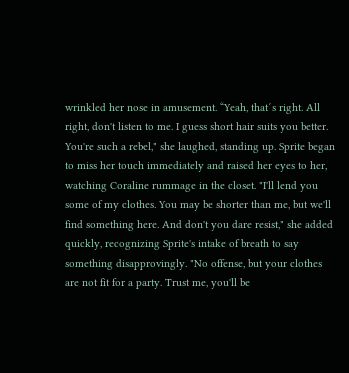wrinkled her nose in amusement. “Yeah, that´s right. All right, don't listen to me. I guess short hair suits you better. You're such a rebel," she laughed, standing up. Sprite began to miss her touch immediately and raised her eyes to her, watching Coraline rummage in the closet. "I'll lend you some of my clothes. You may be shorter than me, but we'll find something here. And don't you dare resist," she added quickly, recognizing Sprite's intake of breath to say something disapprovingly. "No offense, but your clothes are not fit for a party. Trust me, you'll be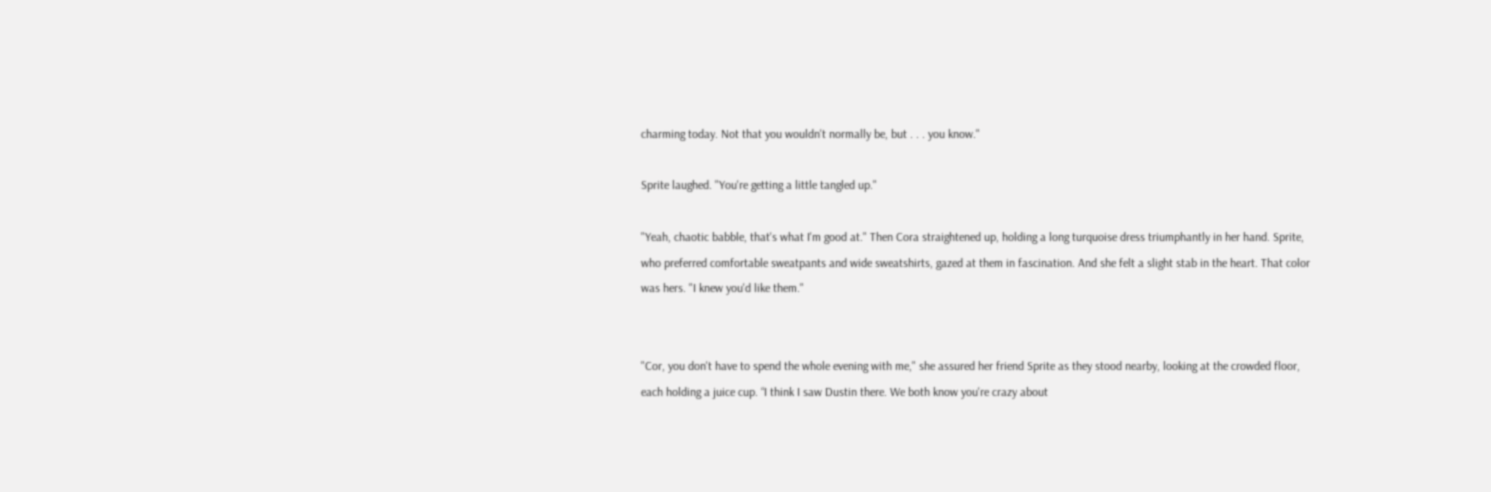charming today. Not that you wouldn't normally be, but . . . you know."

Sprite laughed. "You're getting a little tangled up."

"Yeah, chaotic babble, that's what I'm good at." Then Cora straightened up, holding a long turquoise dress triumphantly in her hand. Sprite, who preferred comfortable sweatpants and wide sweatshirts, gazed at them in fascination. And she felt a slight stab in the heart. That color was hers. "I knew you'd like them."


"Cor, you don't have to spend the whole evening with me," she assured her friend Sprite as they stood nearby, looking at the crowded floor, each holding a juice cup. “I think I saw Dustin there. We both know you're crazy about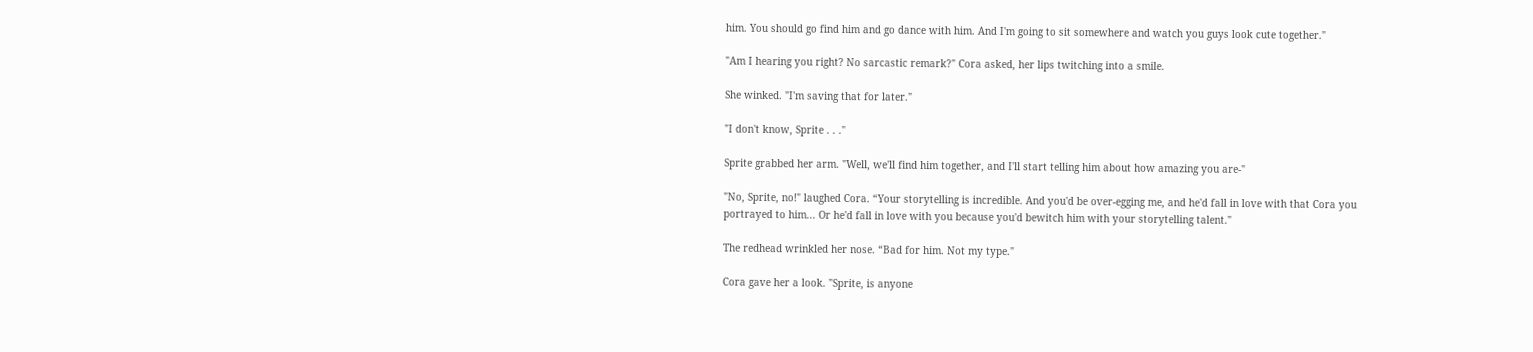him. You should go find him and go dance with him. And I'm going to sit somewhere and watch you guys look cute together."

"Am I hearing you right? No sarcastic remark?" Cora asked, her lips twitching into a smile.

She winked. "I'm saving that for later."

"I don't know, Sprite . . ."

Sprite grabbed her arm. "Well, we'll find him together, and I'll start telling him about how amazing you are-"

"No, Sprite, no!" laughed Cora. “Your storytelling is incredible. And you'd be over-egging me, and he'd fall in love with that Cora you portrayed to him... Or he'd fall in love with you because you'd bewitch him with your storytelling talent."

The redhead wrinkled her nose. “Bad for him. Not my type."

Cora gave her a look. "Sprite, is anyone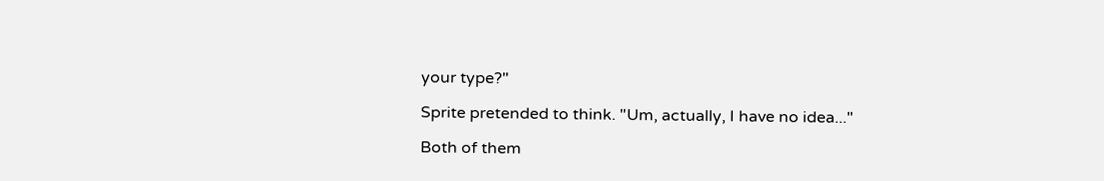your type?"

Sprite pretended to think. "Um, actually, I have no idea..."

Both of them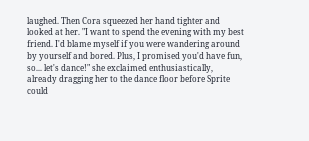laughed. Then Cora squeezed her hand tighter and looked at her. "I want to spend the evening with my best friend. I'd blame myself if you were wandering around by yourself and bored. Plus, I promised you'd have fun, so... let's dance!" she exclaimed enthusiastically, already dragging her to the dance floor before Sprite could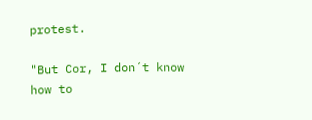protest.

"But Cor, I don´t know how to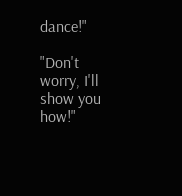dance!"

"Don't worry, I'll show you how!"